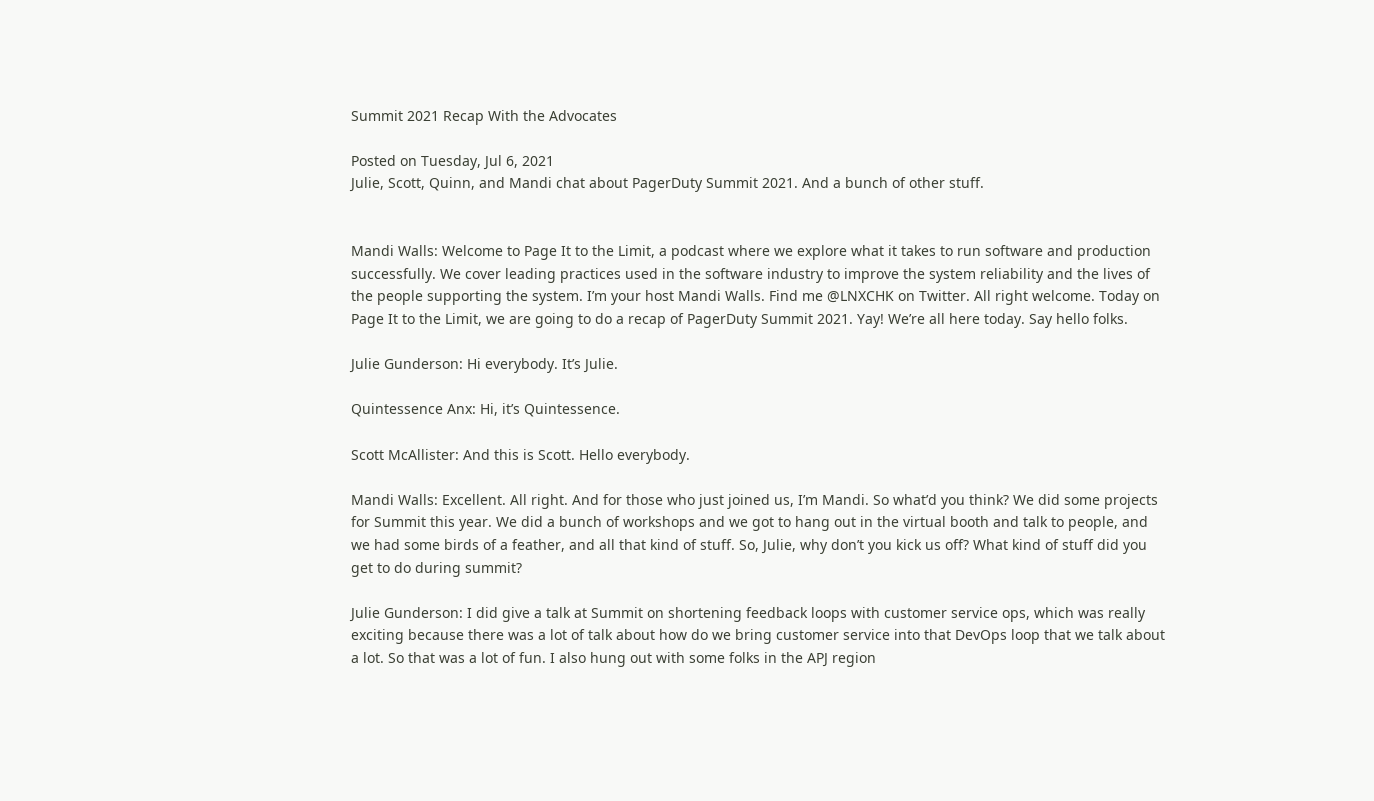Summit 2021 Recap With the Advocates

Posted on Tuesday, Jul 6, 2021
Julie, Scott, Quinn, and Mandi chat about PagerDuty Summit 2021. And a bunch of other stuff.


Mandi Walls: Welcome to Page It to the Limit, a podcast where we explore what it takes to run software and production successfully. We cover leading practices used in the software industry to improve the system reliability and the lives of the people supporting the system. I’m your host Mandi Walls. Find me @LNXCHK on Twitter. All right welcome. Today on Page It to the Limit, we are going to do a recap of PagerDuty Summit 2021. Yay! We’re all here today. Say hello folks.

Julie Gunderson: Hi everybody. It’s Julie.

Quintessence Anx: Hi, it’s Quintessence.

Scott McAllister: And this is Scott. Hello everybody.

Mandi Walls: Excellent. All right. And for those who just joined us, I’m Mandi. So what’d you think? We did some projects for Summit this year. We did a bunch of workshops and we got to hang out in the virtual booth and talk to people, and we had some birds of a feather, and all that kind of stuff. So, Julie, why don’t you kick us off? What kind of stuff did you get to do during summit?

Julie Gunderson: I did give a talk at Summit on shortening feedback loops with customer service ops, which was really exciting because there was a lot of talk about how do we bring customer service into that DevOps loop that we talk about a lot. So that was a lot of fun. I also hung out with some folks in the APJ region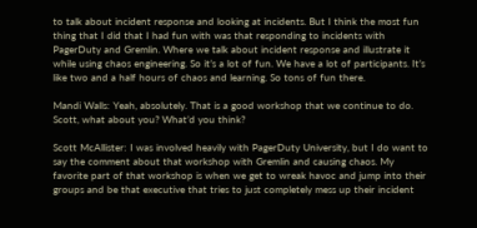to talk about incident response and looking at incidents. But I think the most fun thing that I did that I had fun with was that responding to incidents with PagerDuty and Gremlin. Where we talk about incident response and illustrate it while using chaos engineering. So it’s a lot of fun. We have a lot of participants. It’s like two and a half hours of chaos and learning. So tons of fun there.

Mandi Walls: Yeah, absolutely. That is a good workshop that we continue to do. Scott, what about you? What’d you think?

Scott McAllister: I was involved heavily with PagerDuty University, but I do want to say the comment about that workshop with Gremlin and causing chaos. My favorite part of that workshop is when we get to wreak havoc and jump into their groups and be that executive that tries to just completely mess up their incident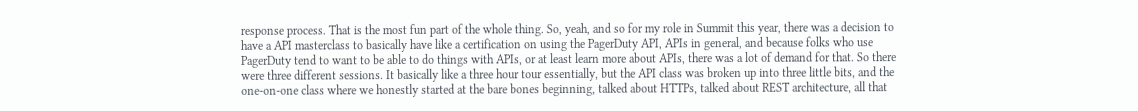response process. That is the most fun part of the whole thing. So, yeah, and so for my role in Summit this year, there was a decision to have a API masterclass to basically have like a certification on using the PagerDuty API, APIs in general, and because folks who use PagerDuty tend to want to be able to do things with APIs, or at least learn more about APIs, there was a lot of demand for that. So there were three different sessions. It basically like a three hour tour essentially, but the API class was broken up into three little bits, and the one-on-one class where we honestly started at the bare bones beginning, talked about HTTPs, talked about REST architecture, all that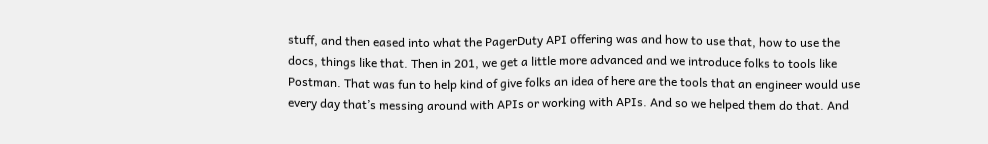stuff, and then eased into what the PagerDuty API offering was and how to use that, how to use the docs, things like that. Then in 201, we get a little more advanced and we introduce folks to tools like Postman. That was fun to help kind of give folks an idea of here are the tools that an engineer would use every day that’s messing around with APIs or working with APIs. And so we helped them do that. And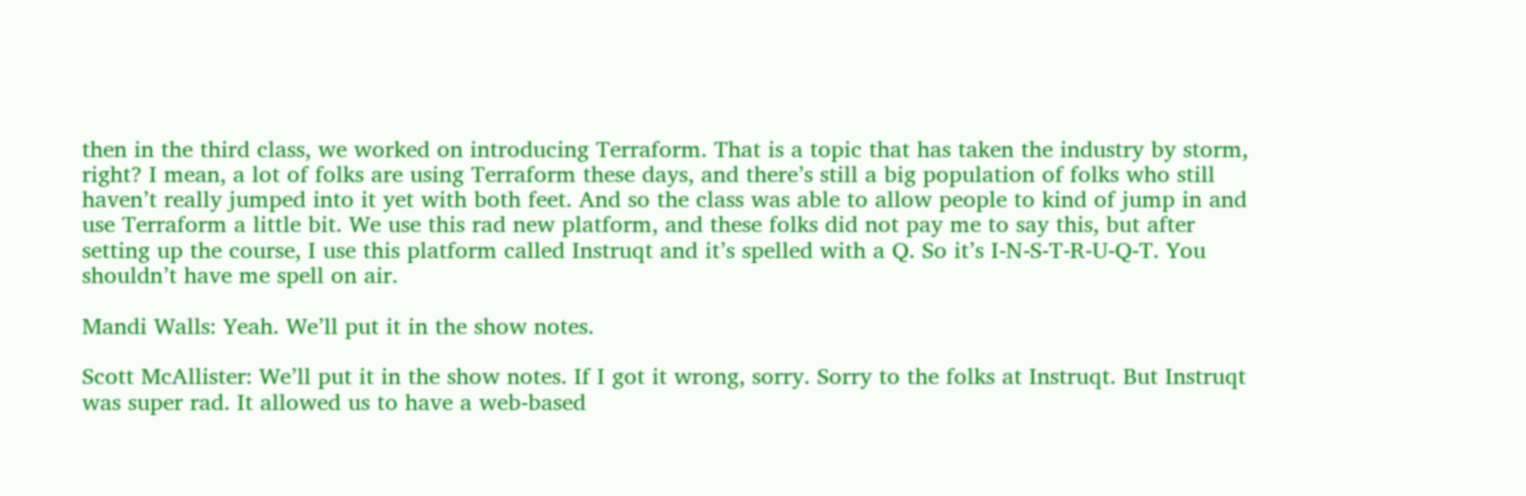then in the third class, we worked on introducing Terraform. That is a topic that has taken the industry by storm, right? I mean, a lot of folks are using Terraform these days, and there’s still a big population of folks who still haven’t really jumped into it yet with both feet. And so the class was able to allow people to kind of jump in and use Terraform a little bit. We use this rad new platform, and these folks did not pay me to say this, but after setting up the course, I use this platform called Instruqt and it’s spelled with a Q. So it’s I-N-S-T-R-U-Q-T. You shouldn’t have me spell on air.

Mandi Walls: Yeah. We’ll put it in the show notes.

Scott McAllister: We’ll put it in the show notes. If I got it wrong, sorry. Sorry to the folks at Instruqt. But Instruqt was super rad. It allowed us to have a web-based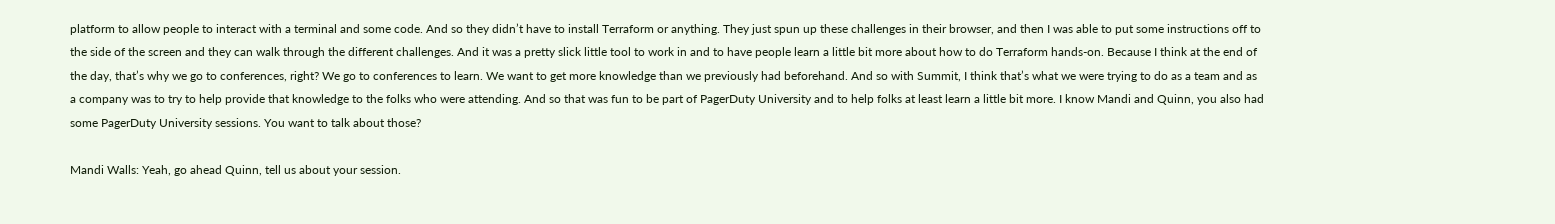platform to allow people to interact with a terminal and some code. And so they didn’t have to install Terraform or anything. They just spun up these challenges in their browser, and then I was able to put some instructions off to the side of the screen and they can walk through the different challenges. And it was a pretty slick little tool to work in and to have people learn a little bit more about how to do Terraform hands-on. Because I think at the end of the day, that’s why we go to conferences, right? We go to conferences to learn. We want to get more knowledge than we previously had beforehand. And so with Summit, I think that’s what we were trying to do as a team and as a company was to try to help provide that knowledge to the folks who were attending. And so that was fun to be part of PagerDuty University and to help folks at least learn a little bit more. I know Mandi and Quinn, you also had some PagerDuty University sessions. You want to talk about those?

Mandi Walls: Yeah, go ahead Quinn, tell us about your session.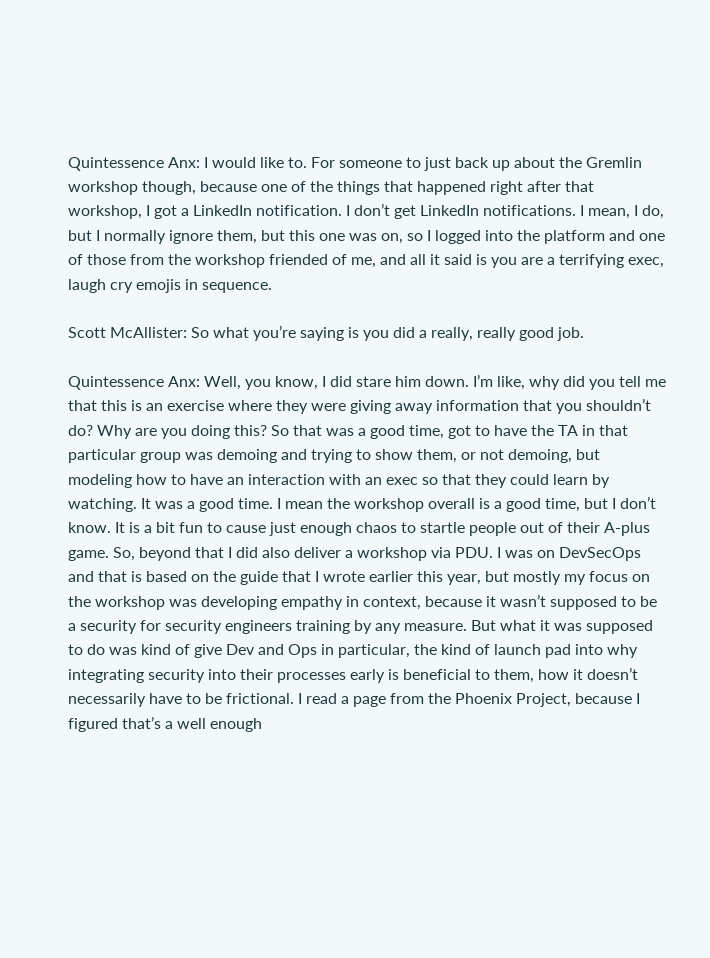Quintessence Anx: I would like to. For someone to just back up about the Gremlin workshop though, because one of the things that happened right after that workshop, I got a LinkedIn notification. I don’t get LinkedIn notifications. I mean, I do, but I normally ignore them, but this one was on, so I logged into the platform and one of those from the workshop friended of me, and all it said is you are a terrifying exec, laugh cry emojis in sequence.

Scott McAllister: So what you’re saying is you did a really, really good job.

Quintessence Anx: Well, you know, I did stare him down. I’m like, why did you tell me that this is an exercise where they were giving away information that you shouldn’t do? Why are you doing this? So that was a good time, got to have the TA in that particular group was demoing and trying to show them, or not demoing, but modeling how to have an interaction with an exec so that they could learn by watching. It was a good time. I mean the workshop overall is a good time, but I don’t know. It is a bit fun to cause just enough chaos to startle people out of their A-plus game. So, beyond that I did also deliver a workshop via PDU. I was on DevSecOps and that is based on the guide that I wrote earlier this year, but mostly my focus on the workshop was developing empathy in context, because it wasn’t supposed to be a security for security engineers training by any measure. But what it was supposed to do was kind of give Dev and Ops in particular, the kind of launch pad into why integrating security into their processes early is beneficial to them, how it doesn’t necessarily have to be frictional. I read a page from the Phoenix Project, because I figured that’s a well enough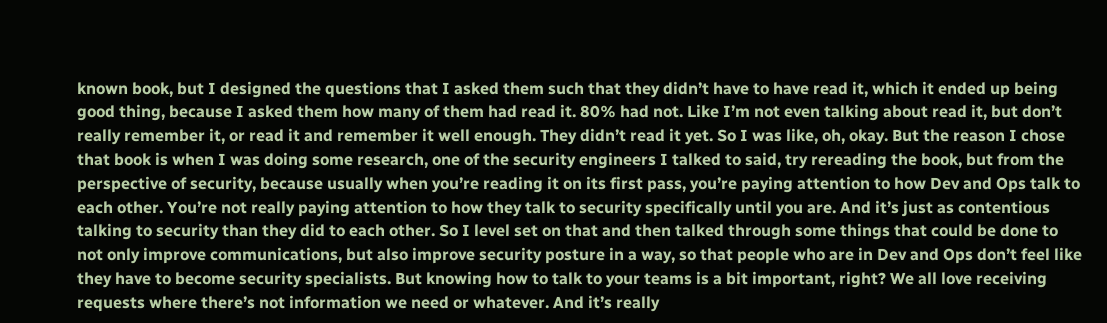known book, but I designed the questions that I asked them such that they didn’t have to have read it, which it ended up being good thing, because I asked them how many of them had read it. 80% had not. Like I’m not even talking about read it, but don’t really remember it, or read it and remember it well enough. They didn’t read it yet. So I was like, oh, okay. But the reason I chose that book is when I was doing some research, one of the security engineers I talked to said, try rereading the book, but from the perspective of security, because usually when you’re reading it on its first pass, you’re paying attention to how Dev and Ops talk to each other. You’re not really paying attention to how they talk to security specifically until you are. And it’s just as contentious talking to security than they did to each other. So I level set on that and then talked through some things that could be done to not only improve communications, but also improve security posture in a way, so that people who are in Dev and Ops don’t feel like they have to become security specialists. But knowing how to talk to your teams is a bit important, right? We all love receiving requests where there’s not information we need or whatever. And it’s really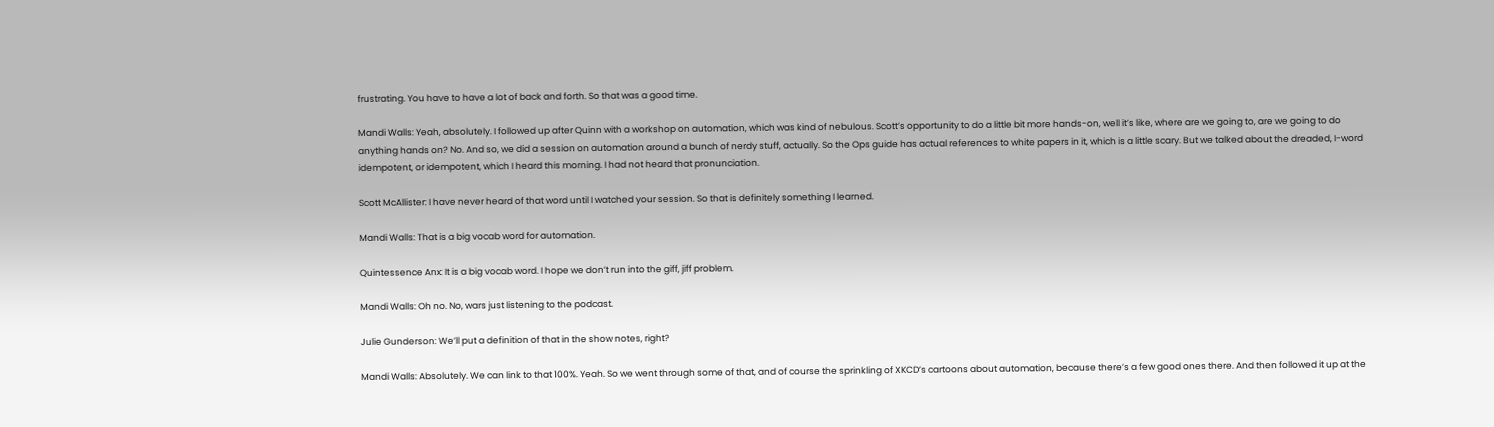frustrating. You have to have a lot of back and forth. So that was a good time.

Mandi Walls: Yeah, absolutely. I followed up after Quinn with a workshop on automation, which was kind of nebulous. Scott’s opportunity to do a little bit more hands-on, well it’s like, where are we going to, are we going to do anything hands on? No. And so, we did a session on automation around a bunch of nerdy stuff, actually. So the Ops guide has actual references to white papers in it, which is a little scary. But we talked about the dreaded, I-word idempotent, or idempotent, which I heard this morning. I had not heard that pronunciation.

Scott McAllister: I have never heard of that word until I watched your session. So that is definitely something I learned.

Mandi Walls: That is a big vocab word for automation.

Quintessence Anx: It is a big vocab word. I hope we don’t run into the giff, jiff problem.

Mandi Walls: Oh no. No, wars just listening to the podcast.

Julie Gunderson: We’ll put a definition of that in the show notes, right?

Mandi Walls: Absolutely. We can link to that 100%. Yeah. So we went through some of that, and of course the sprinkling of XKCD’s cartoons about automation, because there’s a few good ones there. And then followed it up at the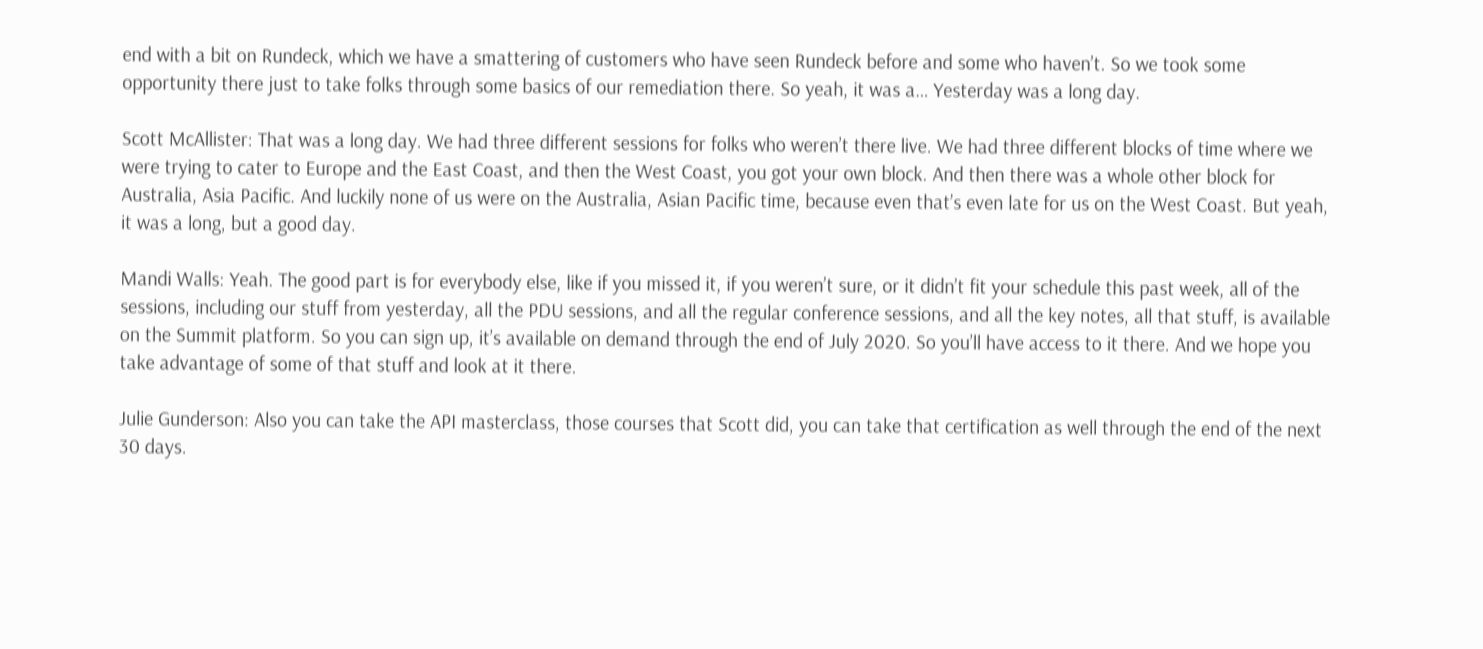end with a bit on Rundeck, which we have a smattering of customers who have seen Rundeck before and some who haven’t. So we took some opportunity there just to take folks through some basics of our remediation there. So yeah, it was a… Yesterday was a long day.

Scott McAllister: That was a long day. We had three different sessions for folks who weren’t there live. We had three different blocks of time where we were trying to cater to Europe and the East Coast, and then the West Coast, you got your own block. And then there was a whole other block for Australia, Asia Pacific. And luckily none of us were on the Australia, Asian Pacific time, because even that’s even late for us on the West Coast. But yeah, it was a long, but a good day.

Mandi Walls: Yeah. The good part is for everybody else, like if you missed it, if you weren’t sure, or it didn’t fit your schedule this past week, all of the sessions, including our stuff from yesterday, all the PDU sessions, and all the regular conference sessions, and all the key notes, all that stuff, is available on the Summit platform. So you can sign up, it’s available on demand through the end of July 2020. So you’ll have access to it there. And we hope you take advantage of some of that stuff and look at it there.

Julie Gunderson: Also you can take the API masterclass, those courses that Scott did, you can take that certification as well through the end of the next 30 days.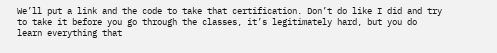We’ll put a link and the code to take that certification. Don’t do like I did and try to take it before you go through the classes, it’s legitimately hard, but you do learn everything that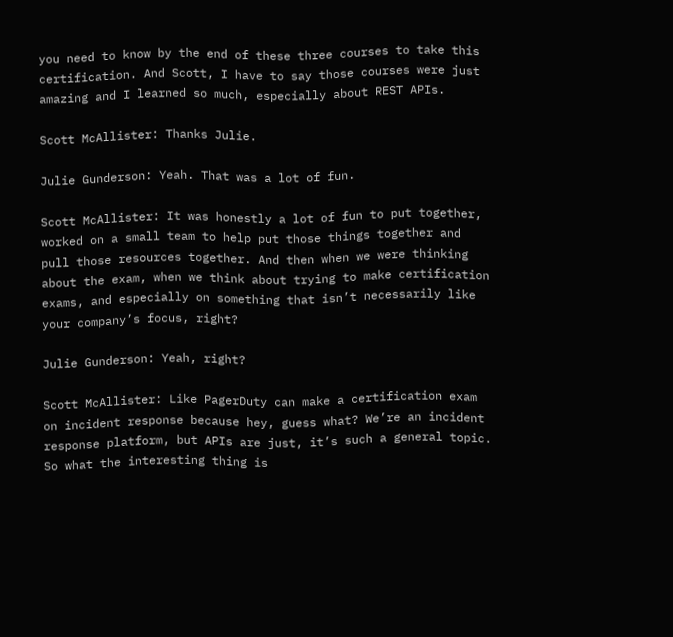you need to know by the end of these three courses to take this certification. And Scott, I have to say those courses were just amazing and I learned so much, especially about REST APIs.

Scott McAllister: Thanks Julie.

Julie Gunderson: Yeah. That was a lot of fun.

Scott McAllister: It was honestly a lot of fun to put together, worked on a small team to help put those things together and pull those resources together. And then when we were thinking about the exam, when we think about trying to make certification exams, and especially on something that isn’t necessarily like your company’s focus, right?

Julie Gunderson: Yeah, right?

Scott McAllister: Like PagerDuty can make a certification exam on incident response because hey, guess what? We’re an incident response platform, but APIs are just, it’s such a general topic. So what the interesting thing is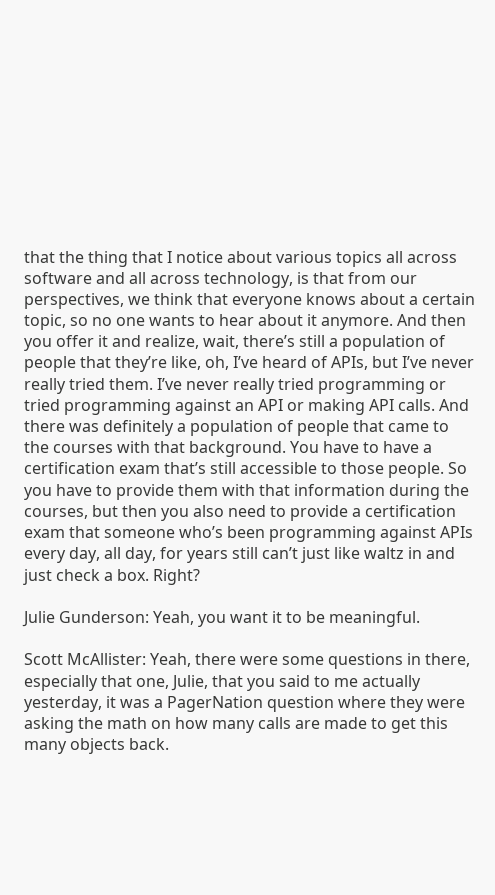that the thing that I notice about various topics all across software and all across technology, is that from our perspectives, we think that everyone knows about a certain topic, so no one wants to hear about it anymore. And then you offer it and realize, wait, there’s still a population of people that they’re like, oh, I’ve heard of APIs, but I’ve never really tried them. I’ve never really tried programming or tried programming against an API or making API calls. And there was definitely a population of people that came to the courses with that background. You have to have a certification exam that’s still accessible to those people. So you have to provide them with that information during the courses, but then you also need to provide a certification exam that someone who’s been programming against APIs every day, all day, for years still can’t just like waltz in and just check a box. Right?

Julie Gunderson: Yeah, you want it to be meaningful.

Scott McAllister: Yeah, there were some questions in there, especially that one, Julie, that you said to me actually yesterday, it was a PagerNation question where they were asking the math on how many calls are made to get this many objects back.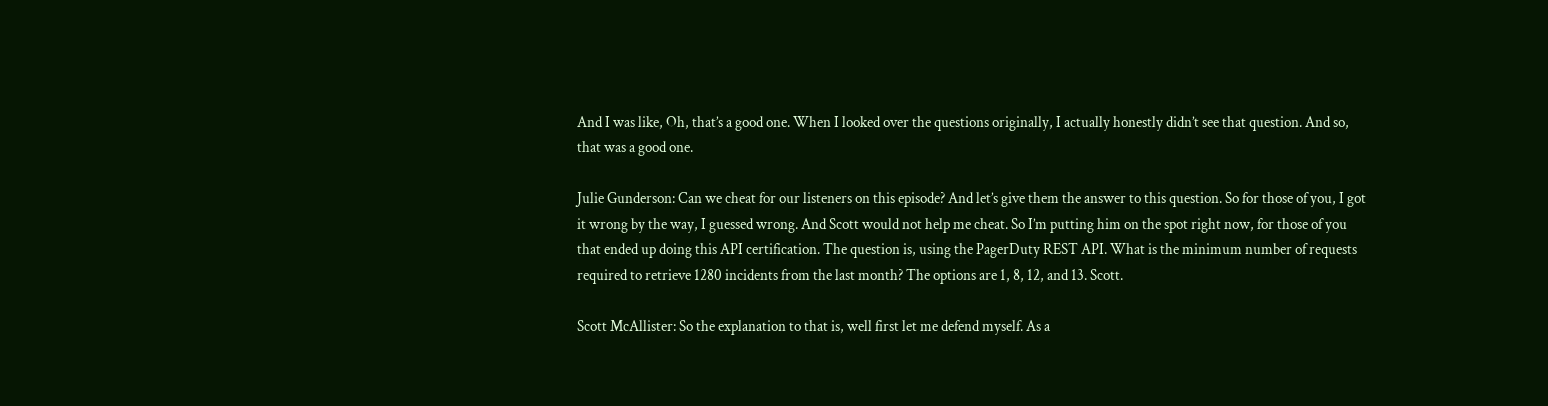And I was like, Oh, that’s a good one. When I looked over the questions originally, I actually honestly didn’t see that question. And so, that was a good one.

Julie Gunderson: Can we cheat for our listeners on this episode? And let’s give them the answer to this question. So for those of you, I got it wrong by the way, I guessed wrong. And Scott would not help me cheat. So I’m putting him on the spot right now, for those of you that ended up doing this API certification. The question is, using the PagerDuty REST API. What is the minimum number of requests required to retrieve 1280 incidents from the last month? The options are 1, 8, 12, and 13. Scott.

Scott McAllister: So the explanation to that is, well first let me defend myself. As a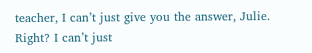teacher, I can’t just give you the answer, Julie. Right? I can’t just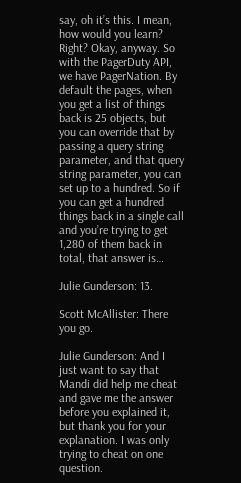say, oh it’s this. I mean, how would you learn? Right? Okay, anyway. So with the PagerDuty API, we have PagerNation. By default the pages, when you get a list of things back is 25 objects, but you can override that by passing a query string parameter, and that query string parameter, you can set up to a hundred. So if you can get a hundred things back in a single call and you’re trying to get 1,280 of them back in total, that answer is…

Julie Gunderson: 13.

Scott McAllister: There you go.

Julie Gunderson: And I just want to say that Mandi did help me cheat and gave me the answer before you explained it, but thank you for your explanation. I was only trying to cheat on one question.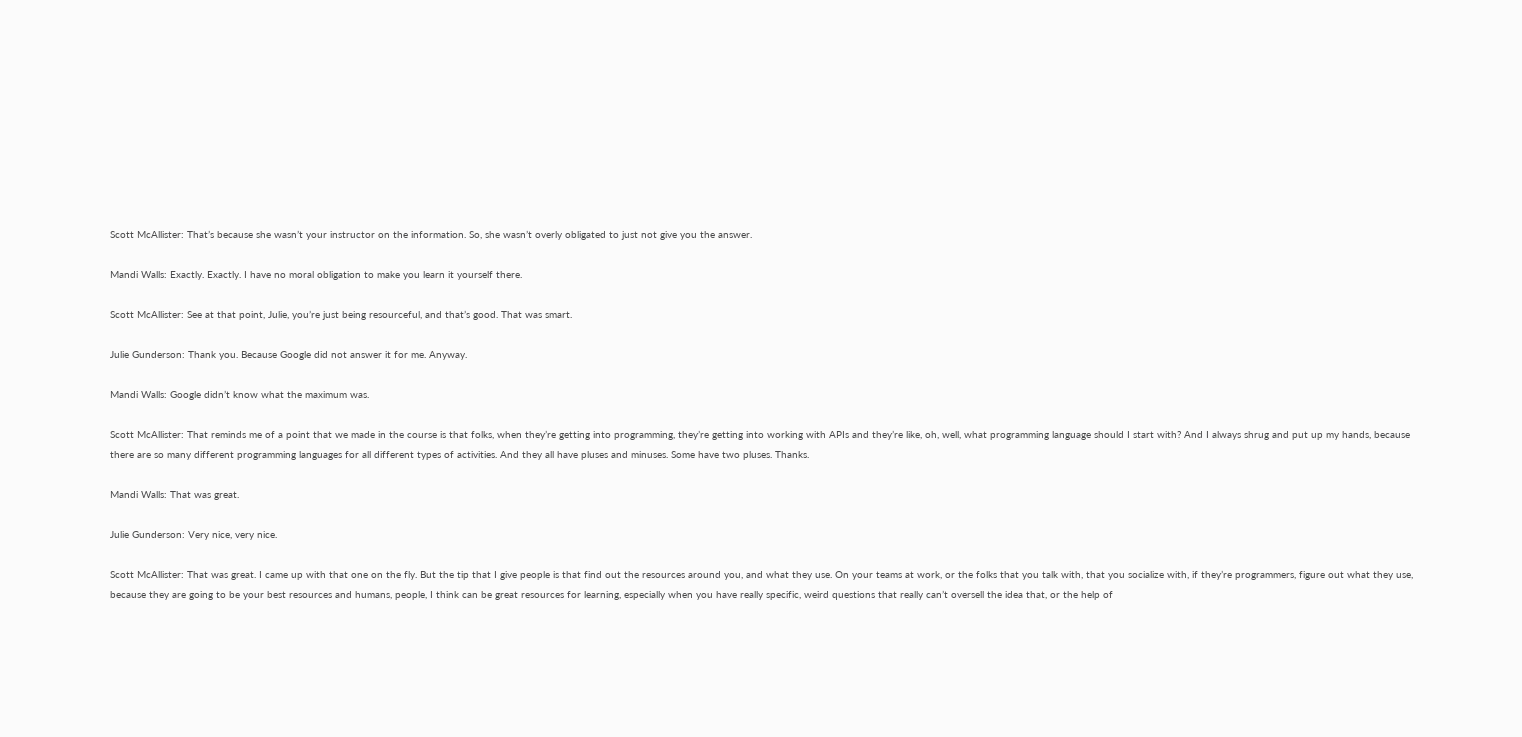Scott McAllister: That’s because she wasn’t your instructor on the information. So, she wasn’t overly obligated to just not give you the answer.

Mandi Walls: Exactly. Exactly. I have no moral obligation to make you learn it yourself there.

Scott McAllister: See at that point, Julie, you’re just being resourceful, and that’s good. That was smart.

Julie Gunderson: Thank you. Because Google did not answer it for me. Anyway.

Mandi Walls: Google didn’t know what the maximum was.

Scott McAllister: That reminds me of a point that we made in the course is that folks, when they’re getting into programming, they’re getting into working with APIs and they’re like, oh, well, what programming language should I start with? And I always shrug and put up my hands, because there are so many different programming languages for all different types of activities. And they all have pluses and minuses. Some have two pluses. Thanks.

Mandi Walls: That was great.

Julie Gunderson: Very nice, very nice.

Scott McAllister: That was great. I came up with that one on the fly. But the tip that I give people is that find out the resources around you, and what they use. On your teams at work, or the folks that you talk with, that you socialize with, if they’re programmers, figure out what they use, because they are going to be your best resources and humans, people, I think can be great resources for learning, especially when you have really specific, weird questions that really can’t oversell the idea that, or the help of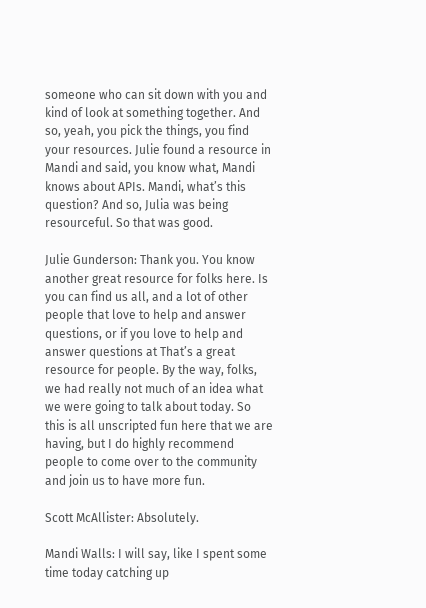someone who can sit down with you and kind of look at something together. And so, yeah, you pick the things, you find your resources. Julie found a resource in Mandi and said, you know what, Mandi knows about APIs. Mandi, what’s this question? And so, Julia was being resourceful. So that was good.

Julie Gunderson: Thank you. You know another great resource for folks here. Is you can find us all, and a lot of other people that love to help and answer questions, or if you love to help and answer questions at That’s a great resource for people. By the way, folks, we had really not much of an idea what we were going to talk about today. So this is all unscripted fun here that we are having, but I do highly recommend people to come over to the community and join us to have more fun.

Scott McAllister: Absolutely.

Mandi Walls: I will say, like I spent some time today catching up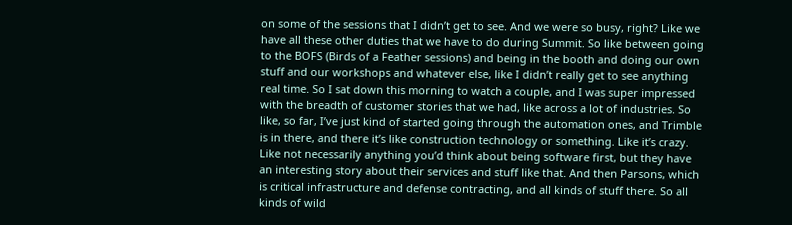on some of the sessions that I didn’t get to see. And we were so busy, right? Like we have all these other duties that we have to do during Summit. So like between going to the BOFS (Birds of a Feather sessions) and being in the booth and doing our own stuff and our workshops and whatever else, like I didn’t really get to see anything real time. So I sat down this morning to watch a couple, and I was super impressed with the breadth of customer stories that we had, like across a lot of industries. So like, so far, I’ve just kind of started going through the automation ones, and Trimble is in there, and there it’s like construction technology or something. Like it’s crazy. Like not necessarily anything you’d think about being software first, but they have an interesting story about their services and stuff like that. And then Parsons, which is critical infrastructure and defense contracting, and all kinds of stuff there. So all kinds of wild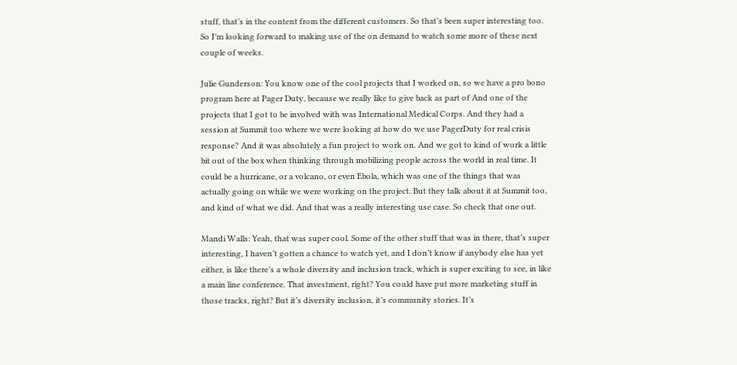stuff, that’s in the content from the different customers. So that’s been super interesting too. So I’m looking forward to making use of the on demand to watch some more of these next couple of weeks.

Julie Gunderson: You know one of the cool projects that I worked on, so we have a pro bono program here at Pager Duty, because we really like to give back as part of And one of the projects that I got to be involved with was International Medical Corps. And they had a session at Summit too where we were looking at how do we use PagerDuty for real crisis response? And it was absolutely a fun project to work on. And we got to kind of work a little bit out of the box when thinking through mobilizing people across the world in real time. It could be a hurricane, or a volcano, or even Ebola, which was one of the things that was actually going on while we were working on the project. But they talk about it at Summit too, and kind of what we did. And that was a really interesting use case. So check that one out.

Mandi Walls: Yeah, that was super cool. Some of the other stuff that was in there, that’s super interesting, I haven’t gotten a chance to watch yet, and I don’t know if anybody else has yet either, is like there’s a whole diversity and inclusion track, which is super exciting to see, in like a main line conference. That investment, right? You could have put more marketing stuff in those tracks, right? But it’s diversity inclusion, it’s community stories. It’s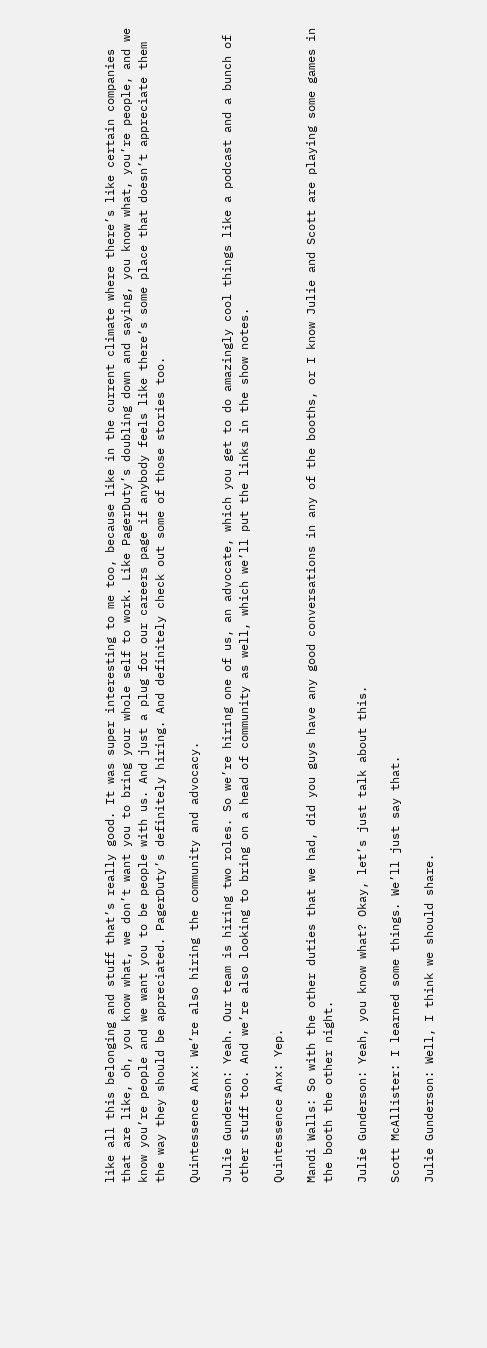like all this belonging and stuff that’s really good. It was super interesting to me too, because like in the current climate where there’s like certain companies that are like, oh, you know what, we don’t want you to bring your whole self to work. Like PagerDuty’s doubling down and saying, you know what, you’re people, and we know you’re people and we want you to be people with us. And just a plug for our careers page if anybody feels like there’s some place that doesn’t appreciate them the way they should be appreciated. PagerDuty’s definitely hiring. And definitely check out some of those stories too.

Quintessence Anx: We’re also hiring the community and advocacy.

Julie Gunderson: Yeah. Our team is hiring two roles. So we’re hiring one of us, an advocate, which you get to do amazingly cool things like a podcast and a bunch of other stuff too. And we’re also looking to bring on a head of community as well, which we’ll put the links in the show notes.

Quintessence Anx: Yep.

Mandi Walls: So with the other duties that we had, did you guys have any good conversations in any of the booths, or I know Julie and Scott are playing some games in the booth the other night.

Julie Gunderson: Yeah, you know what? Okay, let’s just talk about this.

Scott McAllister: I learned some things. We’ll just say that.

Julie Gunderson: Well, I think we should share.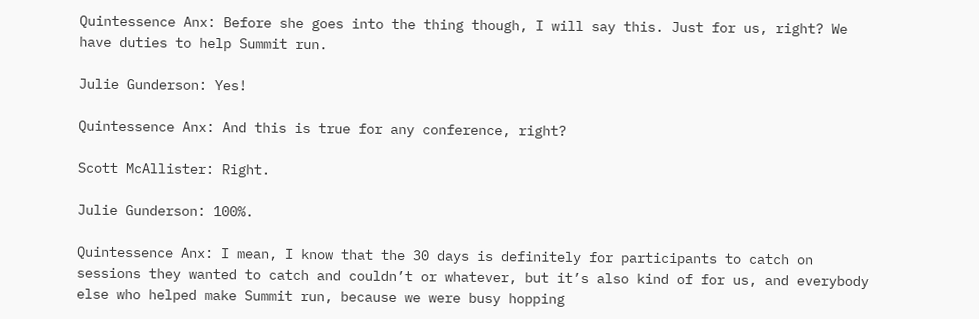Quintessence Anx: Before she goes into the thing though, I will say this. Just for us, right? We have duties to help Summit run.

Julie Gunderson: Yes!

Quintessence Anx: And this is true for any conference, right?

Scott McAllister: Right.

Julie Gunderson: 100%.

Quintessence Anx: I mean, I know that the 30 days is definitely for participants to catch on sessions they wanted to catch and couldn’t or whatever, but it’s also kind of for us, and everybody else who helped make Summit run, because we were busy hopping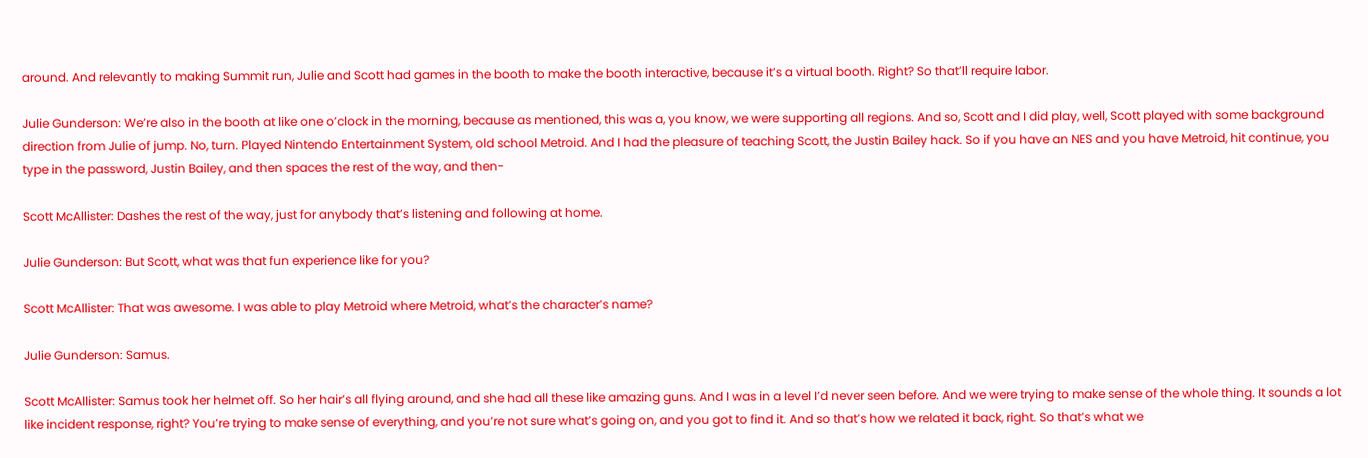around. And relevantly to making Summit run, Julie and Scott had games in the booth to make the booth interactive, because it’s a virtual booth. Right? So that’ll require labor.

Julie Gunderson: We’re also in the booth at like one o’clock in the morning, because as mentioned, this was a, you know, we were supporting all regions. And so, Scott and I did play, well, Scott played with some background direction from Julie of jump. No, turn. Played Nintendo Entertainment System, old school Metroid. And I had the pleasure of teaching Scott, the Justin Bailey hack. So if you have an NES and you have Metroid, hit continue, you type in the password, Justin Bailey, and then spaces the rest of the way, and then-

Scott McAllister: Dashes the rest of the way, just for anybody that’s listening and following at home.

Julie Gunderson: But Scott, what was that fun experience like for you?

Scott McAllister: That was awesome. I was able to play Metroid where Metroid, what’s the character’s name?

Julie Gunderson: Samus.

Scott McAllister: Samus took her helmet off. So her hair’s all flying around, and she had all these like amazing guns. And I was in a level I’d never seen before. And we were trying to make sense of the whole thing. It sounds a lot like incident response, right? You’re trying to make sense of everything, and you’re not sure what’s going on, and you got to find it. And so that’s how we related it back, right. So that’s what we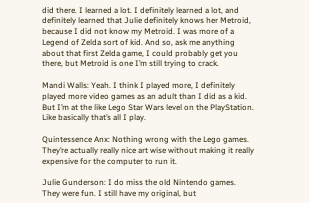did there. I learned a lot. I definitely learned a lot, and definitely learned that Julie definitely knows her Metroid, because I did not know my Metroid. I was more of a Legend of Zelda sort of kid. And so, ask me anything about that first Zelda game, I could probably get you there, but Metroid is one I’m still trying to crack.

Mandi Walls: Yeah. I think I played more, I definitely played more video games as an adult than I did as a kid. But I’m at the like Lego Star Wars level on the PlayStation. Like basically that’s all I play.

Quintessence Anx: Nothing wrong with the Lego games. They’re actually really nice art wise without making it really expensive for the computer to run it.

Julie Gunderson: I do miss the old Nintendo games. They were fun. I still have my original, but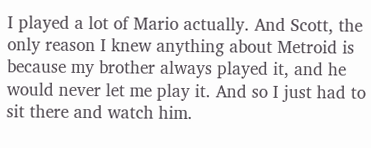I played a lot of Mario actually. And Scott, the only reason I knew anything about Metroid is because my brother always played it, and he would never let me play it. And so I just had to sit there and watch him.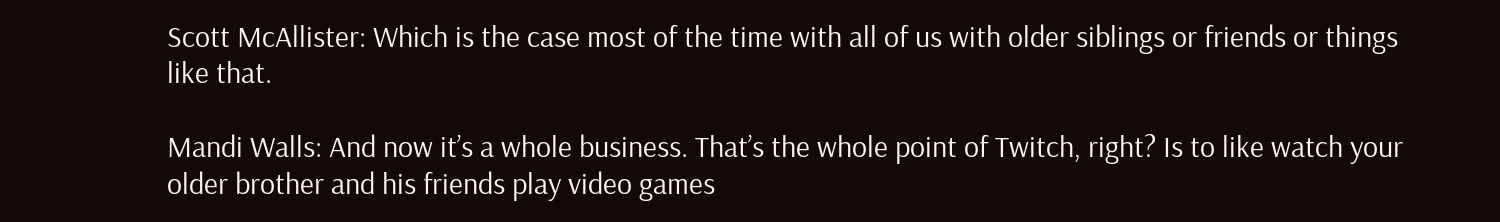Scott McAllister: Which is the case most of the time with all of us with older siblings or friends or things like that.

Mandi Walls: And now it’s a whole business. That’s the whole point of Twitch, right? Is to like watch your older brother and his friends play video games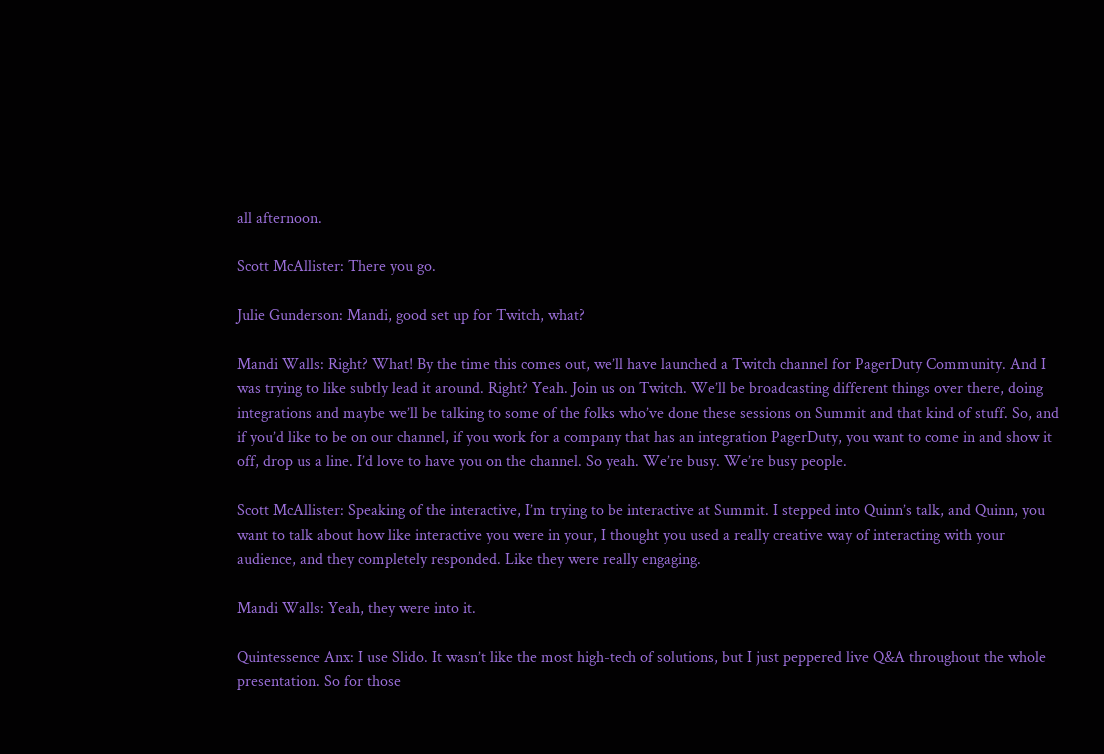all afternoon.

Scott McAllister: There you go.

Julie Gunderson: Mandi, good set up for Twitch, what?

Mandi Walls: Right? What! By the time this comes out, we’ll have launched a Twitch channel for PagerDuty Community. And I was trying to like subtly lead it around. Right? Yeah. Join us on Twitch. We’ll be broadcasting different things over there, doing integrations and maybe we’ll be talking to some of the folks who’ve done these sessions on Summit and that kind of stuff. So, and if you’d like to be on our channel, if you work for a company that has an integration PagerDuty, you want to come in and show it off, drop us a line. I’d love to have you on the channel. So yeah. We’re busy. We’re busy people.

Scott McAllister: Speaking of the interactive, I’m trying to be interactive at Summit. I stepped into Quinn’s talk, and Quinn, you want to talk about how like interactive you were in your, I thought you used a really creative way of interacting with your audience, and they completely responded. Like they were really engaging.

Mandi Walls: Yeah, they were into it.

Quintessence Anx: I use Slido. It wasn’t like the most high-tech of solutions, but I just peppered live Q&A throughout the whole presentation. So for those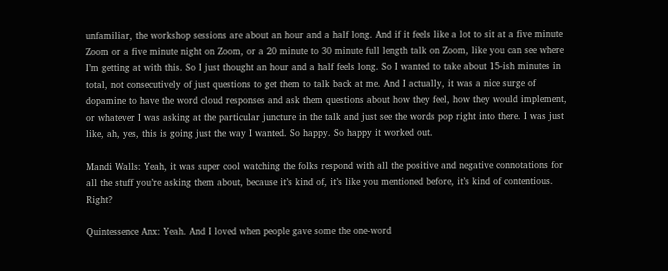unfamiliar, the workshop sessions are about an hour and a half long. And if it feels like a lot to sit at a five minute Zoom or a five minute night on Zoom, or a 20 minute to 30 minute full length talk on Zoom, like you can see where I’m getting at with this. So I just thought an hour and a half feels long. So I wanted to take about 15-ish minutes in total, not consecutively of just questions to get them to talk back at me. And I actually, it was a nice surge of dopamine to have the word cloud responses and ask them questions about how they feel, how they would implement, or whatever I was asking at the particular juncture in the talk and just see the words pop right into there. I was just like, ah, yes, this is going just the way I wanted. So happy. So happy it worked out.

Mandi Walls: Yeah, it was super cool watching the folks respond with all the positive and negative connotations for all the stuff you’re asking them about, because it’s kind of, it’s like you mentioned before, it’s kind of contentious. Right?

Quintessence Anx: Yeah. And I loved when people gave some the one-word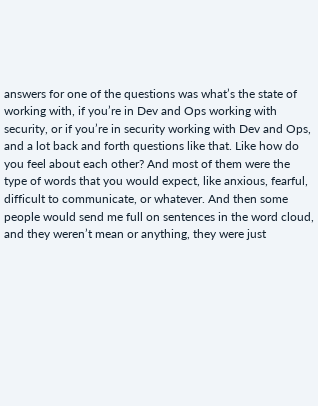answers for one of the questions was what’s the state of working with, if you’re in Dev and Ops working with security, or if you’re in security working with Dev and Ops, and a lot back and forth questions like that. Like how do you feel about each other? And most of them were the type of words that you would expect, like anxious, fearful, difficult to communicate, or whatever. And then some people would send me full on sentences in the word cloud, and they weren’t mean or anything, they were just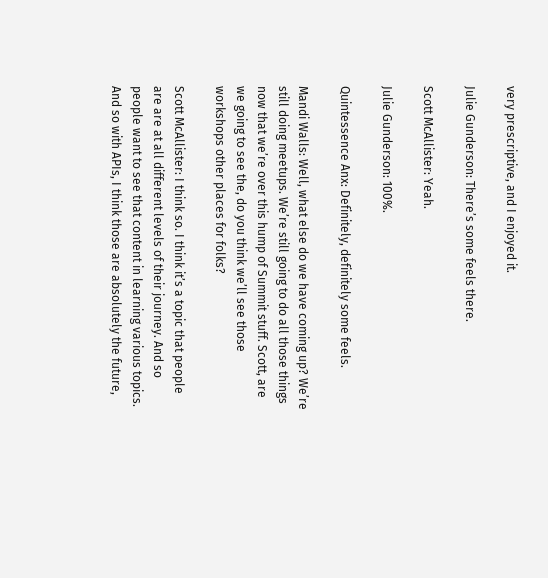very prescriptive, and I enjoyed it.

Julie Gunderson: There’s some feels there.

Scott McAllister: Yeah.

Julie Gunderson: 100%.

Quintessence Anx: Definitely, definitely some feels.

Mandi Walls: Well, what else do we have coming up? We’re still doing meetups. We’re still going to do all those things now that we’re over this hump of Summit stuff. Scott, are we going to see the, do you think we’ll see those workshops other places for folks?

Scott McAllister: I think so. I think it’s a topic that people are are at all different levels of their journey. And so people want to see that content in learning various topics. And so with APIs, I think those are absolutely the future,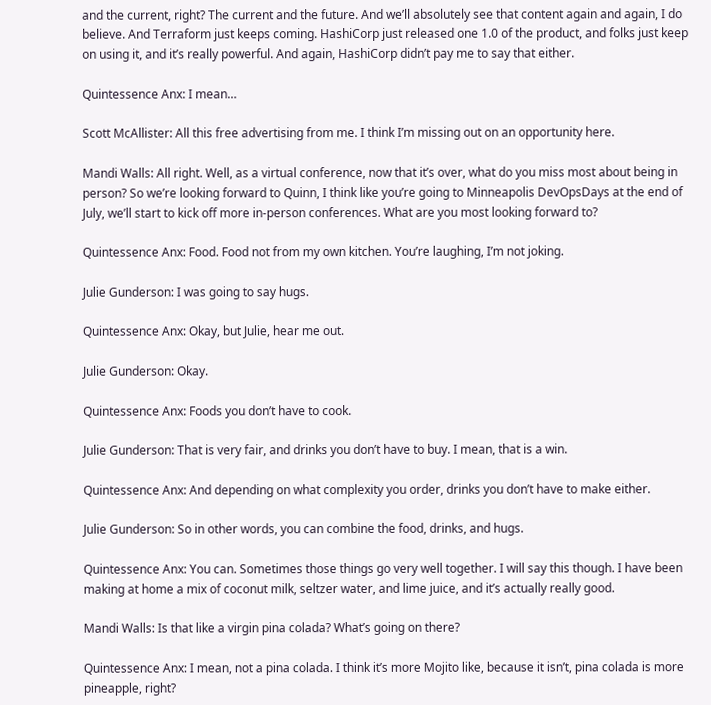and the current, right? The current and the future. And we’ll absolutely see that content again and again, I do believe. And Terraform just keeps coming. HashiCorp just released one 1.0 of the product, and folks just keep on using it, and it’s really powerful. And again, HashiCorp didn’t pay me to say that either.

Quintessence Anx: I mean…

Scott McAllister: All this free advertising from me. I think I’m missing out on an opportunity here.

Mandi Walls: All right. Well, as a virtual conference, now that it’s over, what do you miss most about being in person? So we’re looking forward to Quinn, I think like you’re going to Minneapolis DevOpsDays at the end of July, we’ll start to kick off more in-person conferences. What are you most looking forward to?

Quintessence Anx: Food. Food not from my own kitchen. You’re laughing, I’m not joking.

Julie Gunderson: I was going to say hugs.

Quintessence Anx: Okay, but Julie, hear me out.

Julie Gunderson: Okay.

Quintessence Anx: Foods you don’t have to cook.

Julie Gunderson: That is very fair, and drinks you don’t have to buy. I mean, that is a win.

Quintessence Anx: And depending on what complexity you order, drinks you don’t have to make either.

Julie Gunderson: So in other words, you can combine the food, drinks, and hugs.

Quintessence Anx: You can. Sometimes those things go very well together. I will say this though. I have been making at home a mix of coconut milk, seltzer water, and lime juice, and it’s actually really good.

Mandi Walls: Is that like a virgin pina colada? What’s going on there?

Quintessence Anx: I mean, not a pina colada. I think it’s more Mojito like, because it isn’t, pina colada is more pineapple, right?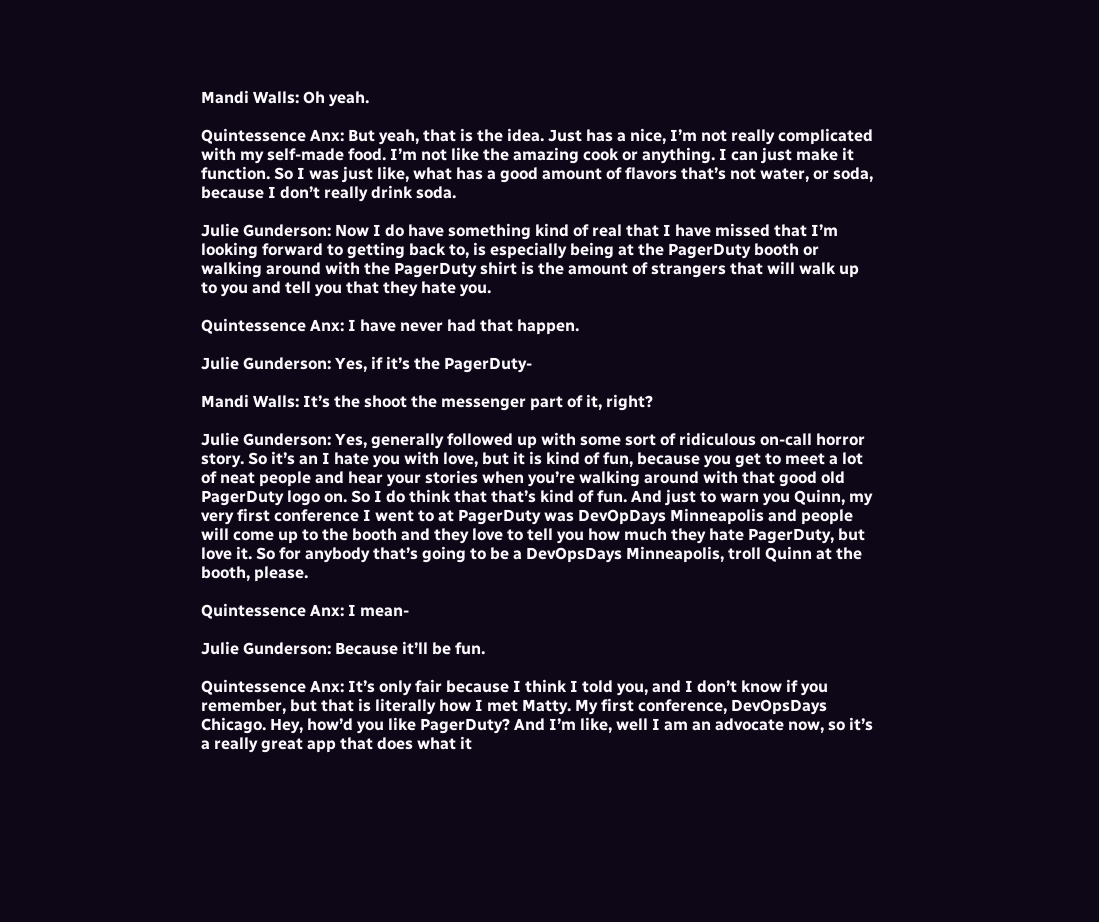Mandi Walls: Oh yeah.

Quintessence Anx: But yeah, that is the idea. Just has a nice, I’m not really complicated with my self-made food. I’m not like the amazing cook or anything. I can just make it function. So I was just like, what has a good amount of flavors that’s not water, or soda, because I don’t really drink soda.

Julie Gunderson: Now I do have something kind of real that I have missed that I’m looking forward to getting back to, is especially being at the PagerDuty booth or walking around with the PagerDuty shirt is the amount of strangers that will walk up to you and tell you that they hate you.

Quintessence Anx: I have never had that happen.

Julie Gunderson: Yes, if it’s the PagerDuty-

Mandi Walls: It’s the shoot the messenger part of it, right?

Julie Gunderson: Yes, generally followed up with some sort of ridiculous on-call horror story. So it’s an I hate you with love, but it is kind of fun, because you get to meet a lot of neat people and hear your stories when you’re walking around with that good old PagerDuty logo on. So I do think that that’s kind of fun. And just to warn you Quinn, my very first conference I went to at PagerDuty was DevOpDays Minneapolis and people will come up to the booth and they love to tell you how much they hate PagerDuty, but love it. So for anybody that’s going to be a DevOpsDays Minneapolis, troll Quinn at the booth, please.

Quintessence Anx: I mean-

Julie Gunderson: Because it’ll be fun.

Quintessence Anx: It’s only fair because I think I told you, and I don’t know if you remember, but that is literally how I met Matty. My first conference, DevOpsDays Chicago. Hey, how’d you like PagerDuty? And I’m like, well I am an advocate now, so it’s a really great app that does what it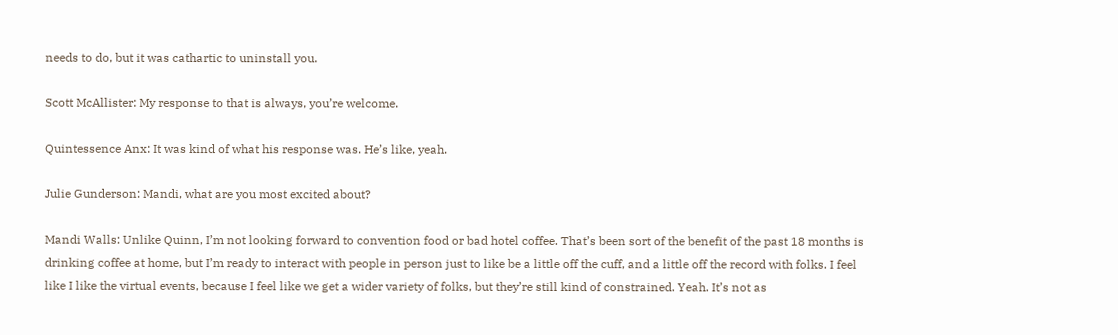needs to do, but it was cathartic to uninstall you.

Scott McAllister: My response to that is always, you’re welcome.

Quintessence Anx: It was kind of what his response was. He’s like, yeah.

Julie Gunderson: Mandi, what are you most excited about?

Mandi Walls: Unlike Quinn, I’m not looking forward to convention food or bad hotel coffee. That’s been sort of the benefit of the past 18 months is drinking coffee at home, but I’m ready to interact with people in person just to like be a little off the cuff, and a little off the record with folks. I feel like I like the virtual events, because I feel like we get a wider variety of folks, but they’re still kind of constrained. Yeah. It’s not as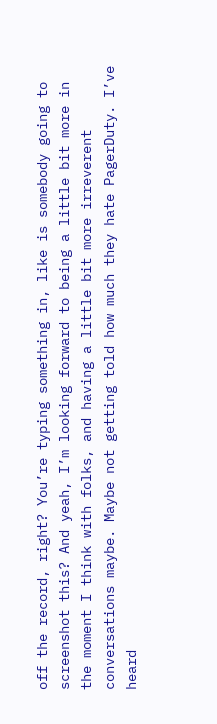off the record, right? You’re typing something in, like is somebody going to screenshot this? And yeah, I’m looking forward to being a little bit more in the moment I think with folks, and having a little bit more irreverent conversations maybe. Maybe not getting told how much they hate PagerDuty. I’ve heard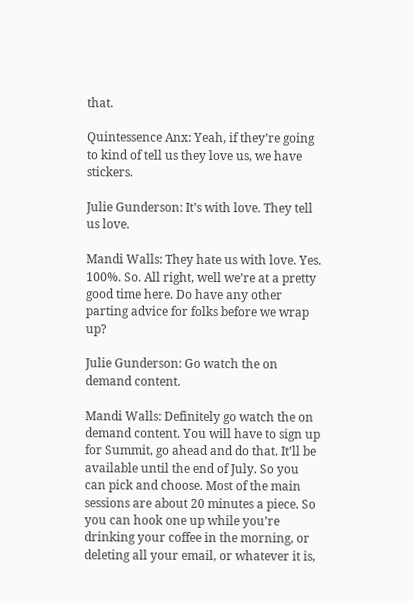that.

Quintessence Anx: Yeah, if they’re going to kind of tell us they love us, we have stickers.

Julie Gunderson: It’s with love. They tell us love.

Mandi Walls: They hate us with love. Yes. 100%. So. All right, well we’re at a pretty good time here. Do have any other parting advice for folks before we wrap up?

Julie Gunderson: Go watch the on demand content.

Mandi Walls: Definitely go watch the on demand content. You will have to sign up for Summit, go ahead and do that. It’ll be available until the end of July. So you can pick and choose. Most of the main sessions are about 20 minutes a piece. So you can hook one up while you’re drinking your coffee in the morning, or deleting all your email, or whatever it is,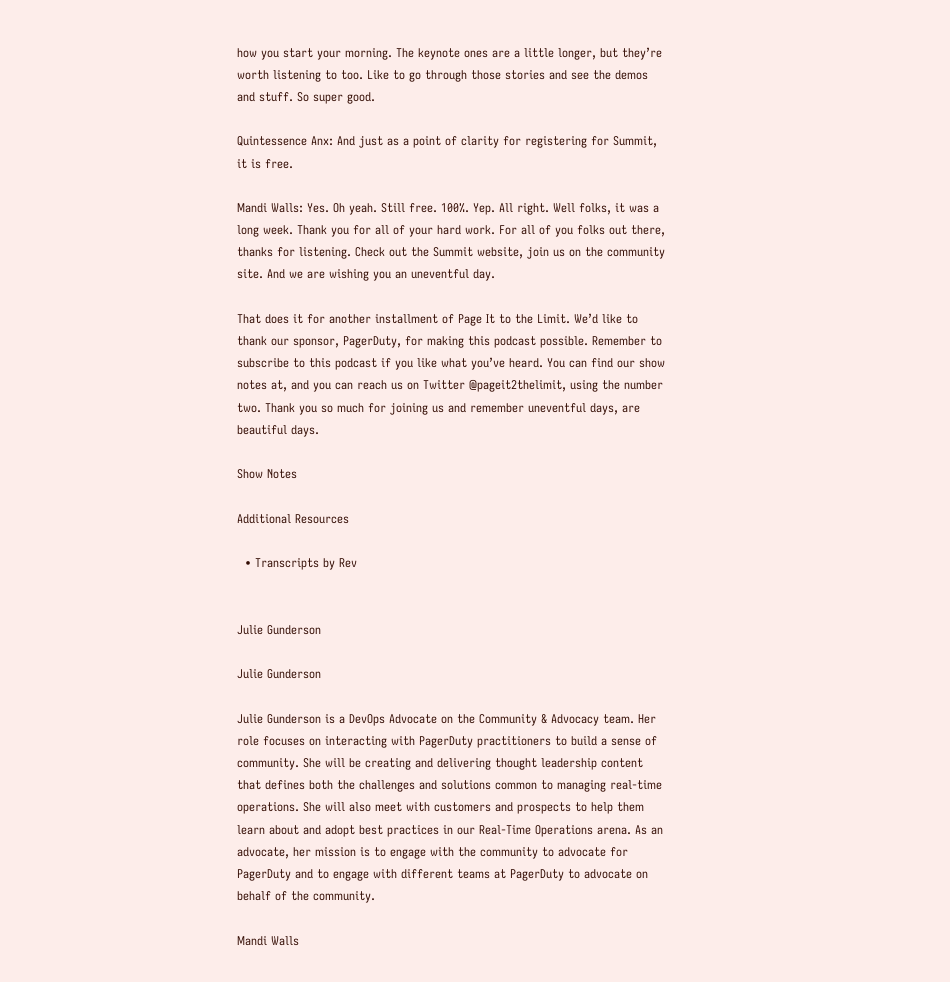how you start your morning. The keynote ones are a little longer, but they’re worth listening to too. Like to go through those stories and see the demos and stuff. So super good.

Quintessence Anx: And just as a point of clarity for registering for Summit, it is free.

Mandi Walls: Yes. Oh yeah. Still free. 100%. Yep. All right. Well folks, it was a long week. Thank you for all of your hard work. For all of you folks out there, thanks for listening. Check out the Summit website, join us on the community site. And we are wishing you an uneventful day.

That does it for another installment of Page It to the Limit. We’d like to thank our sponsor, PagerDuty, for making this podcast possible. Remember to subscribe to this podcast if you like what you’ve heard. You can find our show notes at, and you can reach us on Twitter @pageit2thelimit, using the number two. Thank you so much for joining us and remember uneventful days, are beautiful days.

Show Notes

Additional Resources

  • Transcripts by Rev


Julie Gunderson

Julie Gunderson

Julie Gunderson is a DevOps Advocate on the Community & Advocacy team. Her role focuses on interacting with PagerDuty practitioners to build a sense of community. She will be creating and delivering thought leadership content that defines both the challenges and solutions common to managing real-time operations. She will also meet with customers and prospects to help them learn about and adopt best practices in our Real-Time Operations arena. As an advocate, her mission is to engage with the community to advocate for PagerDuty and to engage with different teams at PagerDuty to advocate on behalf of the community.

Mandi Walls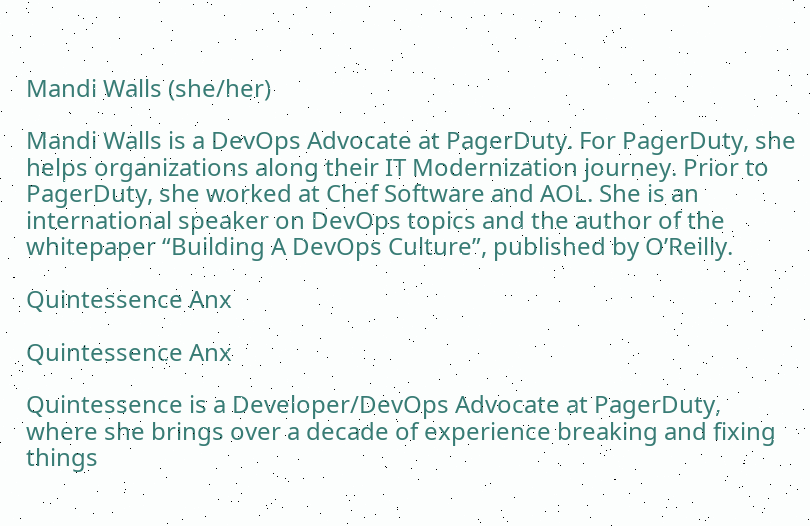Mandi Walls (she/her)

Mandi Walls is a DevOps Advocate at PagerDuty. For PagerDuty, she helps organizations along their IT Modernization journey. Prior to PagerDuty, she worked at Chef Software and AOL. She is an international speaker on DevOps topics and the author of the whitepaper “Building A DevOps Culture”, published by O’Reilly.

Quintessence Anx

Quintessence Anx

Quintessence is a Developer/DevOps Advocate at PagerDuty, where she brings over a decade of experience breaking and fixing things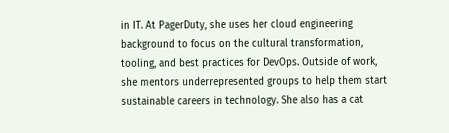in IT. At PagerDuty, she uses her cloud engineering background to focus on the cultural transformation, tooling, and best practices for DevOps. Outside of work, she mentors underrepresented groups to help them start sustainable careers in technology. She also has a cat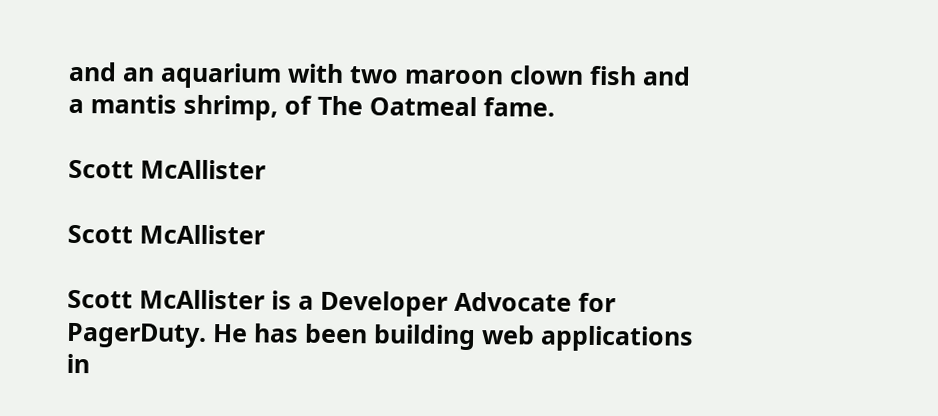and an aquarium with two maroon clown fish and a mantis shrimp, of The Oatmeal fame.

Scott McAllister

Scott McAllister

Scott McAllister is a Developer Advocate for PagerDuty. He has been building web applications in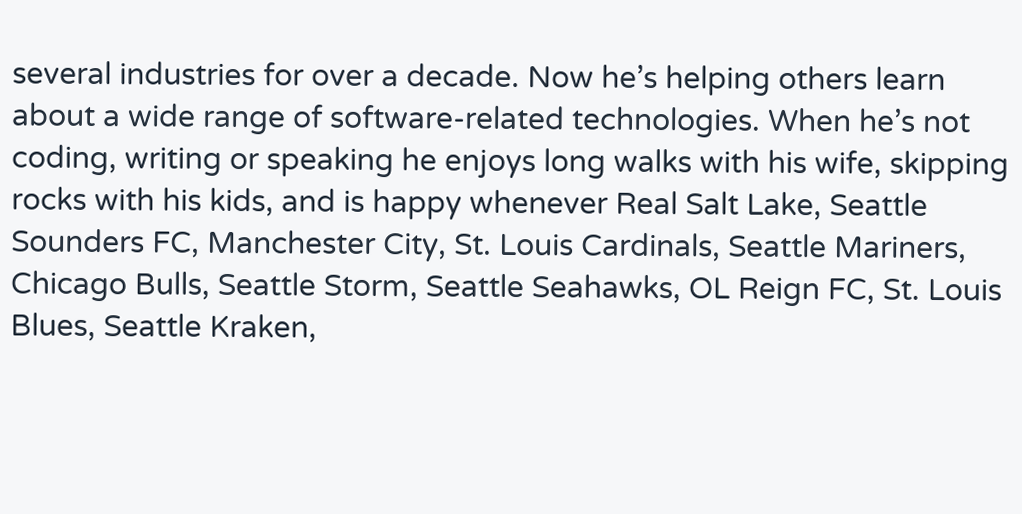several industries for over a decade. Now he’s helping others learn about a wide range of software-related technologies. When he’s not coding, writing or speaking he enjoys long walks with his wife, skipping rocks with his kids, and is happy whenever Real Salt Lake, Seattle Sounders FC, Manchester City, St. Louis Cardinals, Seattle Mariners, Chicago Bulls, Seattle Storm, Seattle Seahawks, OL Reign FC, St. Louis Blues, Seattle Kraken,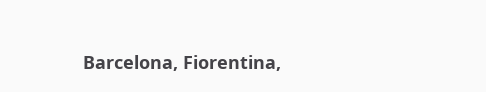Barcelona, Fiorentina,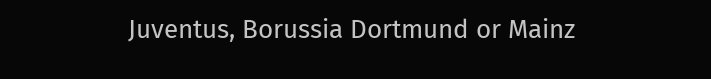Juventus, Borussia Dortmund or Mainz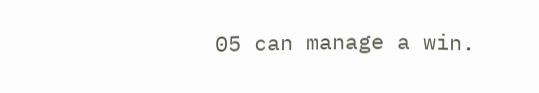05 can manage a win.